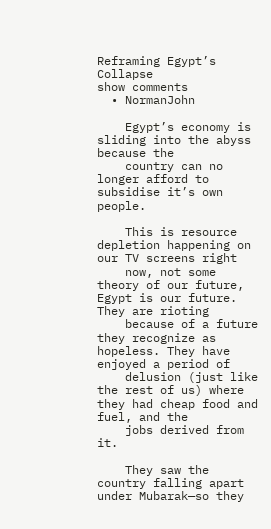Reframing Egypt’s Collapse
show comments
  • NormanJohn

    Egypt’s economy is sliding into the abyss because the
    country can no longer afford to subsidise it’s own people.

    This is resource depletion happening on our TV screens right
    now, not some theory of our future, Egypt is our future. They are rioting
    because of a future they recognize as hopeless. They have enjoyed a period of
    delusion (just like the rest of us) where they had cheap food and fuel, and the
    jobs derived from it.

    They saw the country falling apart under Mubarak—so they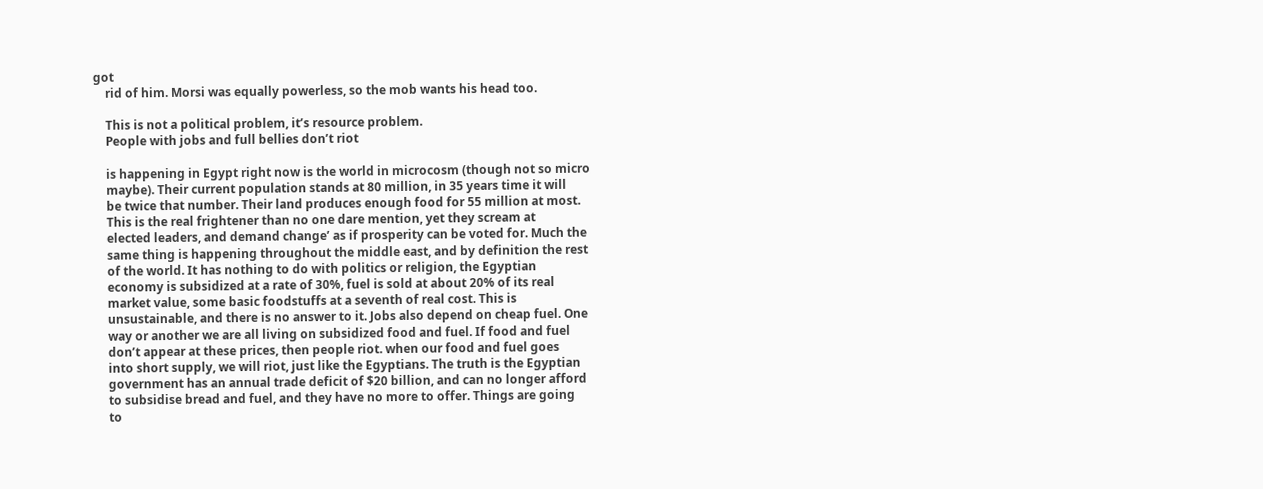got
    rid of him. Morsi was equally powerless, so the mob wants his head too.

    This is not a political problem, it’s resource problem.
    People with jobs and full bellies don’t riot

    is happening in Egypt right now is the world in microcosm (though not so micro
    maybe). Their current population stands at 80 million, in 35 years time it will
    be twice that number. Their land produces enough food for 55 million at most.
    This is the real frightener than no one dare mention, yet they scream at
    elected leaders, and demand change’ as if prosperity can be voted for. Much the
    same thing is happening throughout the middle east, and by definition the rest
    of the world. It has nothing to do with politics or religion, the Egyptian
    economy is subsidized at a rate of 30%, fuel is sold at about 20% of its real
    market value, some basic foodstuffs at a seventh of real cost. This is
    unsustainable, and there is no answer to it. Jobs also depend on cheap fuel. One
    way or another we are all living on subsidized food and fuel. If food and fuel
    don’t appear at these prices, then people riot. when our food and fuel goes
    into short supply, we will riot, just like the Egyptians. The truth is the Egyptian
    government has an annual trade deficit of $20 billion, and can no longer afford
    to subsidise bread and fuel, and they have no more to offer. Things are going
    to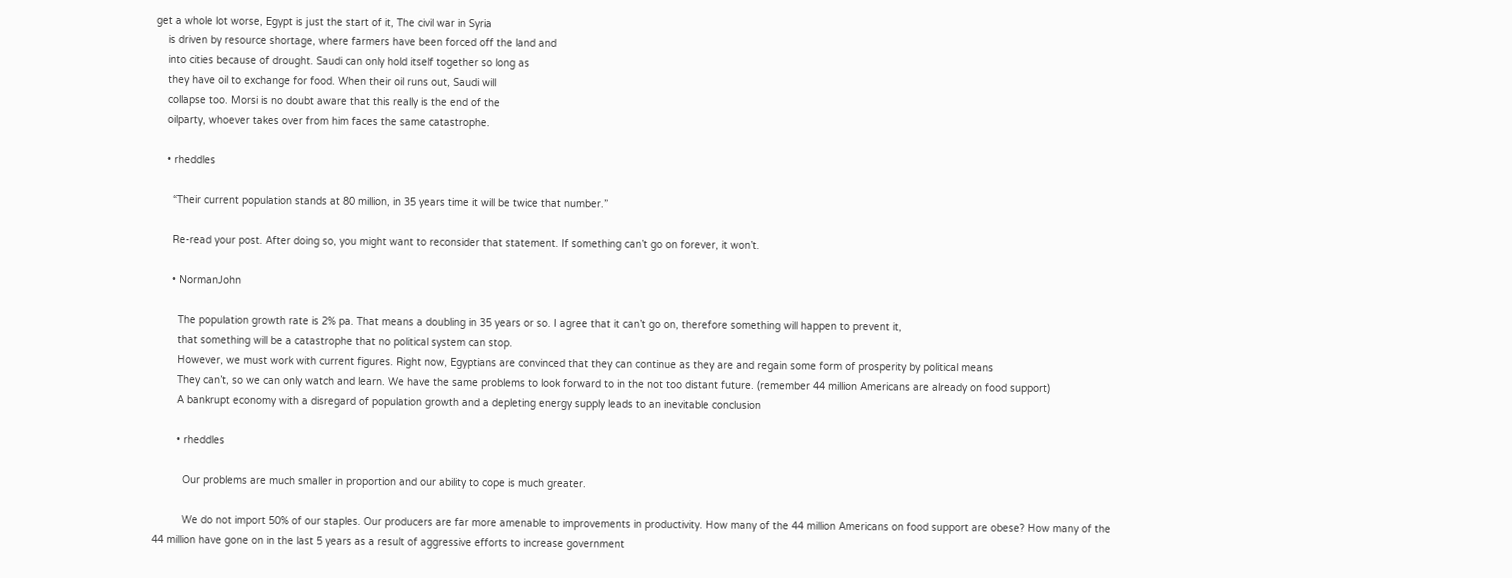get a whole lot worse, Egypt is just the start of it, The civil war in Syria
    is driven by resource shortage, where farmers have been forced off the land and
    into cities because of drought. Saudi can only hold itself together so long as
    they have oil to exchange for food. When their oil runs out, Saudi will
    collapse too. Morsi is no doubt aware that this really is the end of the
    oilparty, whoever takes over from him faces the same catastrophe.

    • rheddles

      “Their current population stands at 80 million, in 35 years time it will be twice that number.”

      Re-read your post. After doing so, you might want to reconsider that statement. If something can’t go on forever, it won’t.

      • NormanJohn

        The population growth rate is 2% pa. That means a doubling in 35 years or so. I agree that it can’t go on, therefore something will happen to prevent it,
        that something will be a catastrophe that no political system can stop.
        However, we must work with current figures. Right now, Egyptians are convinced that they can continue as they are and regain some form of prosperity by political means
        They can’t, so we can only watch and learn. We have the same problems to look forward to in the not too distant future. (remember 44 million Americans are already on food support)
        A bankrupt economy with a disregard of population growth and a depleting energy supply leads to an inevitable conclusion

        • rheddles

          Our problems are much smaller in proportion and our ability to cope is much greater.

          We do not import 50% of our staples. Our producers are far more amenable to improvements in productivity. How many of the 44 million Americans on food support are obese? How many of the 44 million have gone on in the last 5 years as a result of aggressive efforts to increase government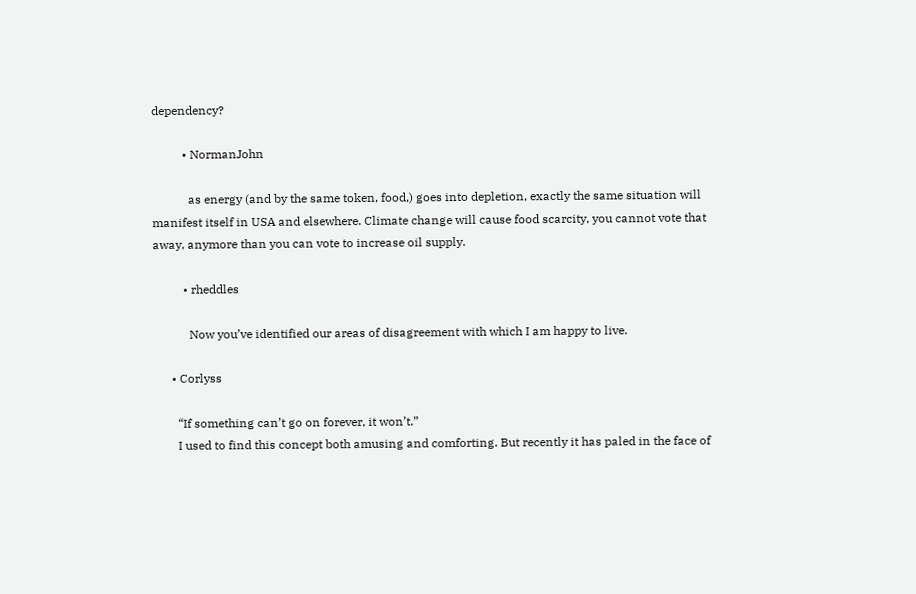dependency?

          • NormanJohn

            as energy (and by the same token, food,) goes into depletion, exactly the same situation will manifest itself in USA and elsewhere. Climate change will cause food scarcity, you cannot vote that away, anymore than you can vote to increase oil supply.

          • rheddles

            Now you’ve identified our areas of disagreement with which I am happy to live.

      • Corlyss

        “If something can’t go on forever, it won’t.”
        I used to find this concept both amusing and comforting. But recently it has paled in the face of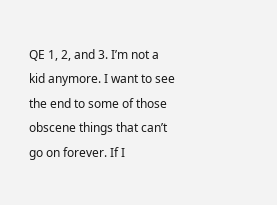QE 1, 2, and 3. I’m not a kid anymore. I want to see the end to some of those obscene things that can’t go on forever. If I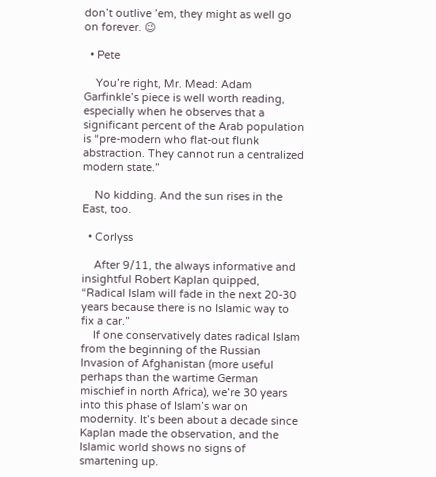don’t outlive ’em, they might as well go on forever. 😉

  • Pete

    You’re right, Mr. Mead: Adam Garfinkle’s piece is well worth reading, especially when he observes that a significant percent of the Arab population is “pre-modern who flat-out flunk abstraction. They cannot run a centralized modern state.”

    No kidding. And the sun rises in the East, too.

  • Corlyss

    After 9/11, the always informative and insightful Robert Kaplan quipped, “Radical Islam will fade in the next 20-30 years because there is no Islamic way to fix a car.”
    If one conservatively dates radical Islam from the beginning of the Russian Invasion of Afghanistan (more useful perhaps than the wartime German mischief in north Africa), we’re 30 years into this phase of Islam’s war on modernity. It’s been about a decade since Kaplan made the observation, and the Islamic world shows no signs of smartening up.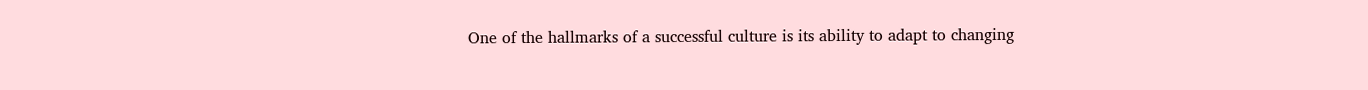One of the hallmarks of a successful culture is its ability to adapt to changing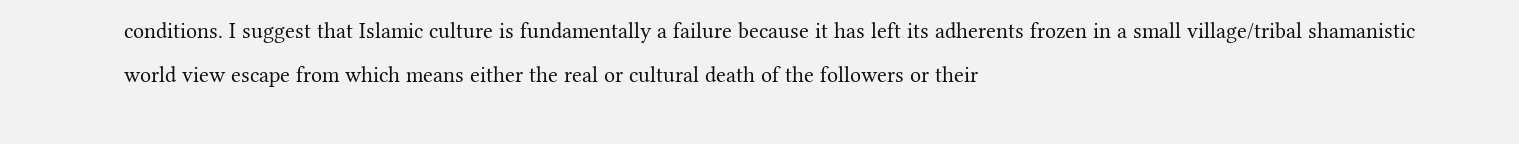conditions. I suggest that Islamic culture is fundamentally a failure because it has left its adherents frozen in a small village/tribal shamanistic world view escape from which means either the real or cultural death of the followers or their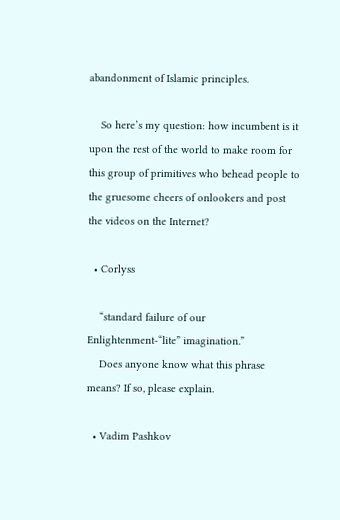abandonment of Islamic principles.

    So here’s my question: how incumbent is it upon the rest of the world to make room for this group of primitives who behead people to the gruesome cheers of onlookers and post the videos on the Internet?

  • Corlyss

    “standard failure of our Enlightenment-“lite” imagination.”
    Does anyone know what this phrase means? If so, please explain.

  • Vadim Pashkov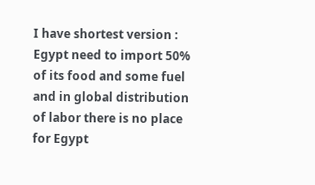I have shortest version : Egypt need to import 50% of its food and some fuel and in global distribution of labor there is no place for Egypt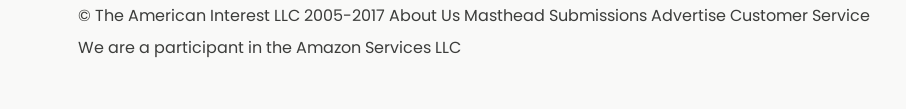© The American Interest LLC 2005-2017 About Us Masthead Submissions Advertise Customer Service
We are a participant in the Amazon Services LLC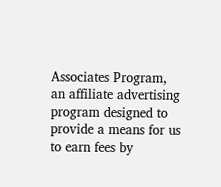Associates Program, an affiliate advertising program designed to provide a means for us to earn fees by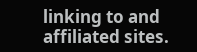linking to and affiliated sites.